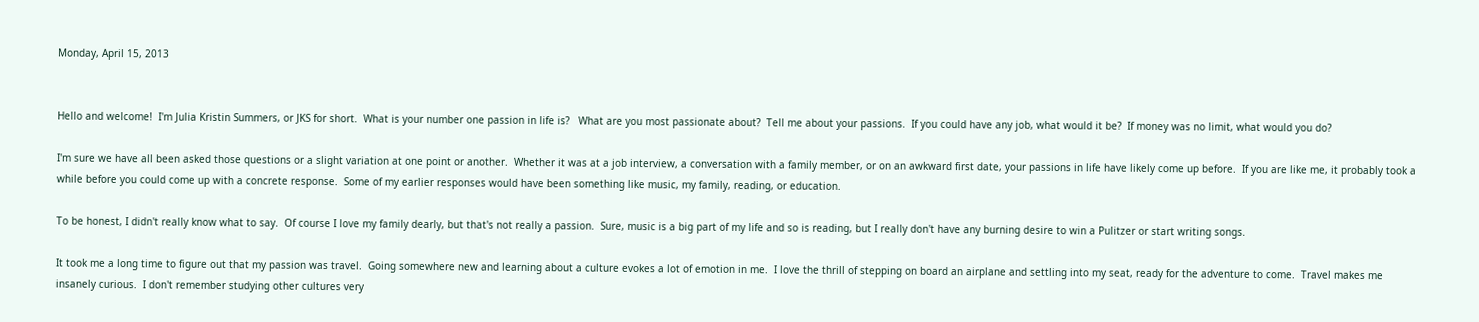Monday, April 15, 2013


Hello and welcome!  I'm Julia Kristin Summers, or JKS for short.  What is your number one passion in life is?   What are you most passionate about?  Tell me about your passions.  If you could have any job, what would it be?  If money was no limit, what would you do?

I'm sure we have all been asked those questions or a slight variation at one point or another.  Whether it was at a job interview, a conversation with a family member, or on an awkward first date, your passions in life have likely come up before.  If you are like me, it probably took a while before you could come up with a concrete response.  Some of my earlier responses would have been something like music, my family, reading, or education.

To be honest, I didn't really know what to say.  Of course I love my family dearly, but that's not really a passion.  Sure, music is a big part of my life and so is reading, but I really don't have any burning desire to win a Pulitzer or start writing songs.

It took me a long time to figure out that my passion was travel.  Going somewhere new and learning about a culture evokes a lot of emotion in me.  I love the thrill of stepping on board an airplane and settling into my seat, ready for the adventure to come.  Travel makes me insanely curious.  I don't remember studying other cultures very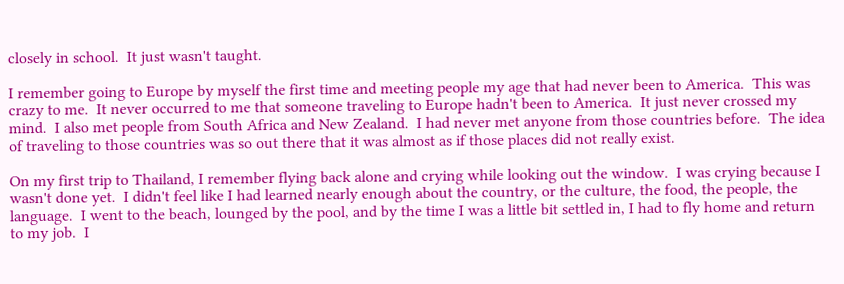closely in school.  It just wasn't taught.

I remember going to Europe by myself the first time and meeting people my age that had never been to America.  This was crazy to me.  It never occurred to me that someone traveling to Europe hadn't been to America.  It just never crossed my mind.  I also met people from South Africa and New Zealand.  I had never met anyone from those countries before.  The idea of traveling to those countries was so out there that it was almost as if those places did not really exist.

On my first trip to Thailand, I remember flying back alone and crying while looking out the window.  I was crying because I wasn't done yet.  I didn't feel like I had learned nearly enough about the country, or the culture, the food, the people, the language.  I went to the beach, lounged by the pool, and by the time I was a little bit settled in, I had to fly home and return to my job.  I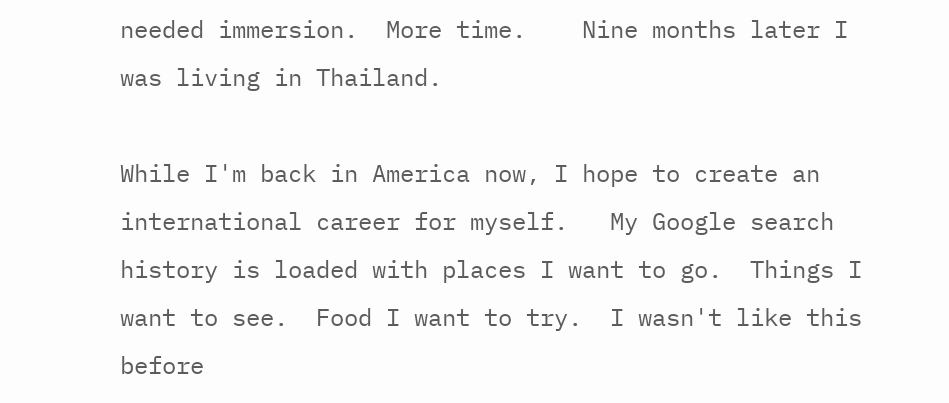needed immersion.  More time.    Nine months later I was living in Thailand.

While I'm back in America now, I hope to create an international career for myself.   My Google search history is loaded with places I want to go.  Things I want to see.  Food I want to try.  I wasn't like this before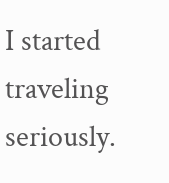I started traveling seriously.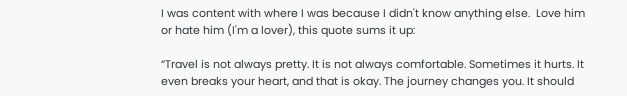I was content with where I was because I didn't know anything else.  Love him or hate him (I'm a lover), this quote sums it up:

“Travel is not always pretty. It is not always comfortable. Sometimes it hurts. It even breaks your heart, and that is okay. The journey changes you. It should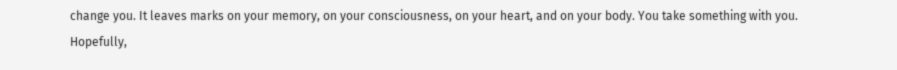change you. It leaves marks on your memory, on your consciousness, on your heart, and on your body. You take something with you. Hopefully,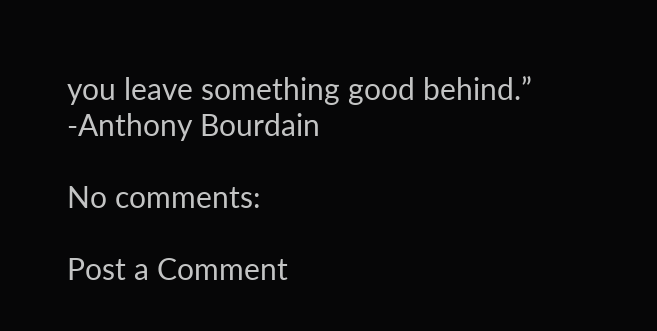you leave something good behind.”
-Anthony Bourdain

No comments:

Post a Comment